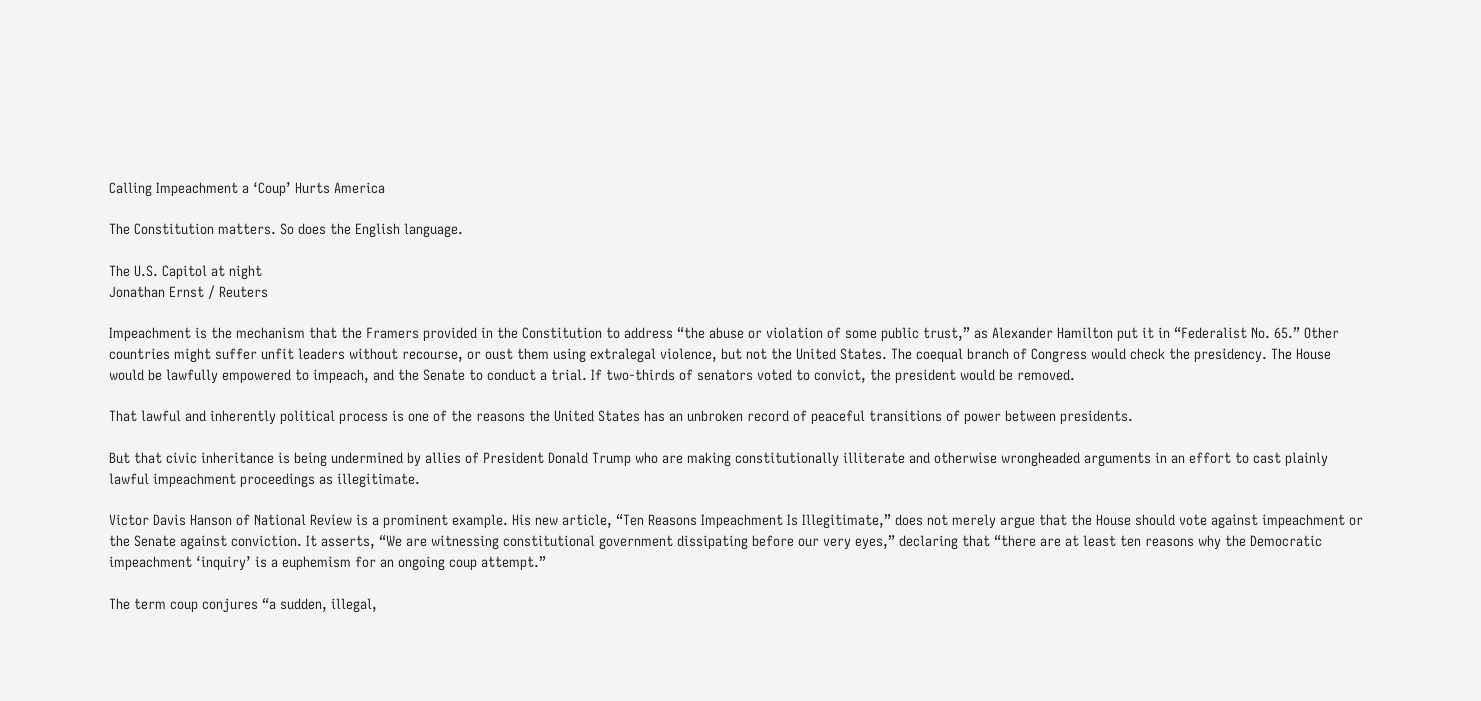Calling Impeachment a ‘Coup’ Hurts America

The Constitution matters. So does the English language.

The U.S. Capitol at night
Jonathan Ernst / Reuters

Impeachment is the mechanism that the Framers provided in the Constitution to address “the abuse or violation of some public trust,” as Alexander Hamilton put it in “Federalist No. 65.” Other countries might suffer unfit leaders without recourse, or oust them using extralegal violence, but not the United States. The coequal branch of Congress would check the presidency. The House would be lawfully empowered to impeach, and the Senate to conduct a trial. If two-thirds of senators voted to convict, the president would be removed.

That lawful and inherently political process is one of the reasons the United States has an unbroken record of peaceful transitions of power between presidents.

But that civic inheritance is being undermined by allies of President Donald Trump who are making constitutionally illiterate and otherwise wrongheaded arguments in an effort to cast plainly lawful impeachment proceedings as illegitimate.

Victor Davis Hanson of National Review is a prominent example. His new article, “Ten Reasons Impeachment Is Illegitimate,” does not merely argue that the House should vote against impeachment or the Senate against conviction. It asserts, “We are witnessing constitutional government dissipating before our very eyes,” declaring that “there are at least ten reasons why the Democratic impeachment ‘inquiry’ is a euphemism for an ongoing coup attempt.”

The term coup conjures “a sudden, illegal,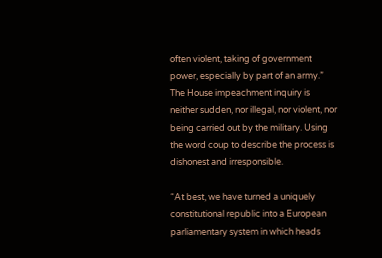often violent, taking of government power, especially by part of an army.” The House impeachment inquiry is neither sudden, nor illegal, nor violent, nor being carried out by the military. Using the word coup to describe the process is dishonest and irresponsible.

“At best, we have turned a uniquely constitutional republic into a European parliamentary system in which heads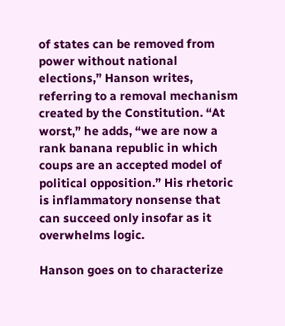of states can be removed from power without national elections,” Hanson writes, referring to a removal mechanism created by the Constitution. “At worst,” he adds, “we are now a rank banana republic in which coups are an accepted model of political opposition.” His rhetoric is inflammatory nonsense that can succeed only insofar as it overwhelms logic.

Hanson goes on to characterize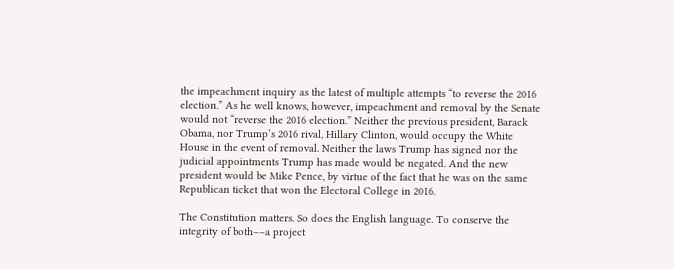the impeachment inquiry as the latest of multiple attempts “to reverse the 2016 election.” As he well knows, however, impeachment and removal by the Senate would not “reverse the 2016 election.” Neither the previous president, Barack Obama, nor Trump’s 2016 rival, Hillary Clinton, would occupy the White House in the event of removal. Neither the laws Trump has signed nor the judicial appointments Trump has made would be negated. And the new president would be Mike Pence, by virtue of the fact that he was on the same Republican ticket that won the Electoral College in 2016.

The Constitution matters. So does the English language. To conserve the integrity of both––a project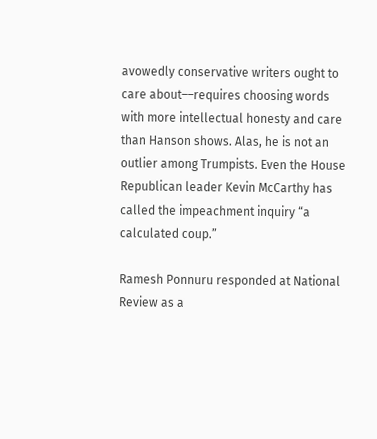avowedly conservative writers ought to care about––requires choosing words with more intellectual honesty and care than Hanson shows. Alas, he is not an outlier among Trumpists. Even the House Republican leader Kevin McCarthy has called the impeachment inquiry “a calculated coup.”

Ramesh Ponnuru responded at National Review as a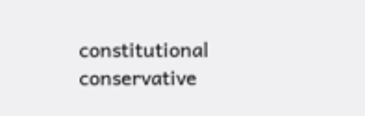constitutional conservative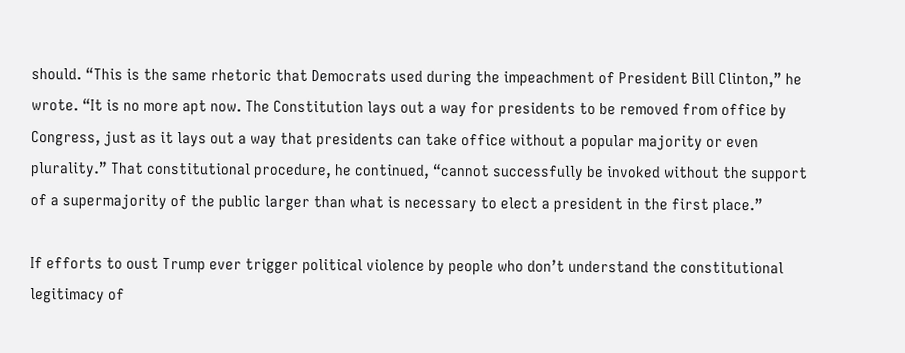should. “This is the same rhetoric that Democrats used during the impeachment of President Bill Clinton,” he wrote. “It is no more apt now. The Constitution lays out a way for presidents to be removed from office by Congress, just as it lays out a way that presidents can take office without a popular majority or even plurality.” That constitutional procedure, he continued, “cannot successfully be invoked without the support of a supermajority of the public larger than what is necessary to elect a president in the first place.”

If efforts to oust Trump ever trigger political violence by people who don’t understand the constitutional legitimacy of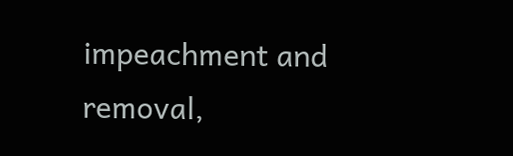impeachment and removal,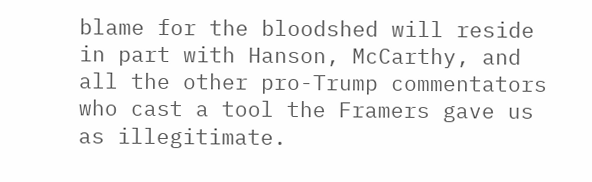blame for the bloodshed will reside in part with Hanson, McCarthy, and all the other pro-Trump commentators who cast a tool the Framers gave us as illegitimate.